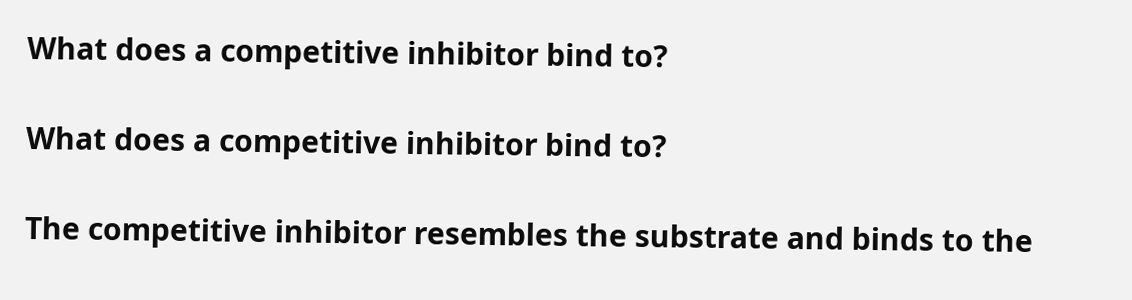What does a competitive inhibitor bind to?

What does a competitive inhibitor bind to?

The competitive inhibitor resembles the substrate and binds to the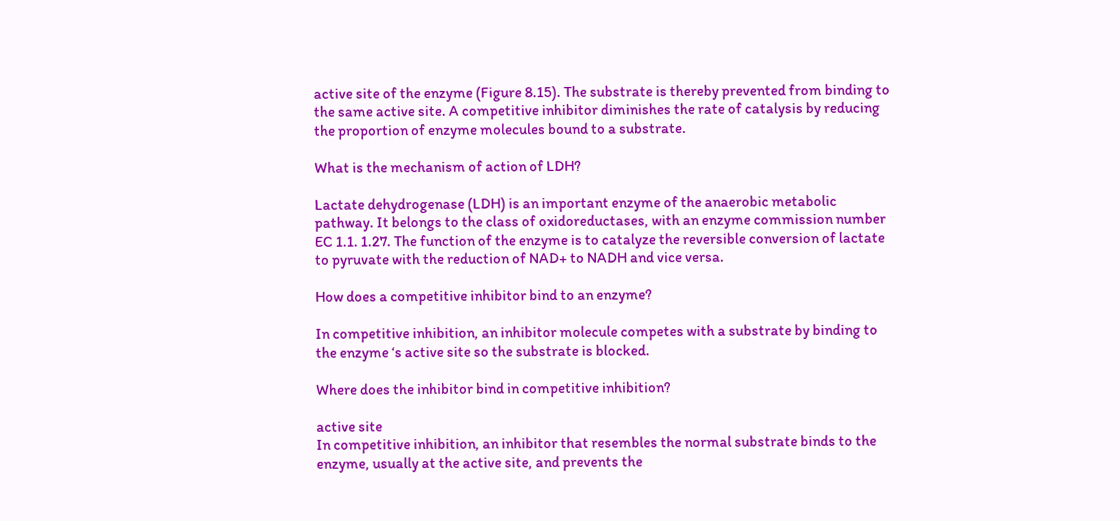active site of the enzyme (Figure 8.15). The substrate is thereby prevented from binding to the same active site. A competitive inhibitor diminishes the rate of catalysis by reducing the proportion of enzyme molecules bound to a substrate.

What is the mechanism of action of LDH?

Lactate dehydrogenase (LDH) is an important enzyme of the anaerobic metabolic pathway. It belongs to the class of oxidoreductases, with an enzyme commission number EC 1.1. 1.27. The function of the enzyme is to catalyze the reversible conversion of lactate to pyruvate with the reduction of NAD+ to NADH and vice versa.

How does a competitive inhibitor bind to an enzyme?

In competitive inhibition, an inhibitor molecule competes with a substrate by binding to the enzyme ‘s active site so the substrate is blocked.

Where does the inhibitor bind in competitive inhibition?

active site
In competitive inhibition, an inhibitor that resembles the normal substrate binds to the enzyme, usually at the active site, and prevents the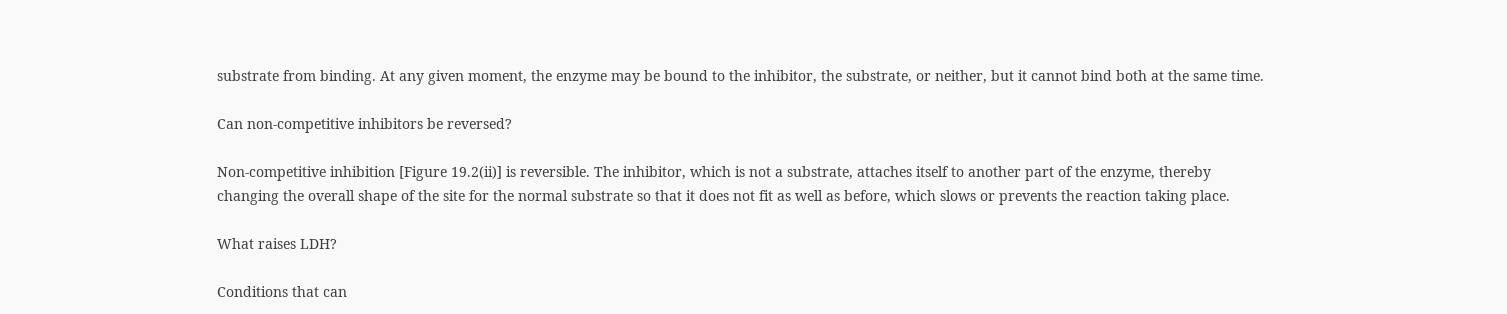substrate from binding. At any given moment, the enzyme may be bound to the inhibitor, the substrate, or neither, but it cannot bind both at the same time.

Can non-competitive inhibitors be reversed?

Non-competitive inhibition [Figure 19.2(ii)] is reversible. The inhibitor, which is not a substrate, attaches itself to another part of the enzyme, thereby changing the overall shape of the site for the normal substrate so that it does not fit as well as before, which slows or prevents the reaction taking place.

What raises LDH?

Conditions that can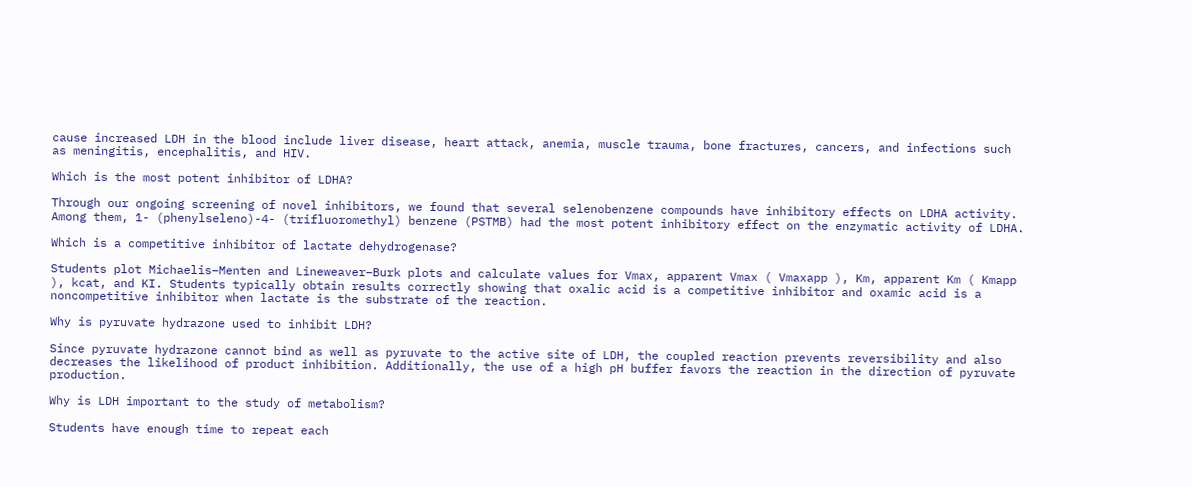cause increased LDH in the blood include liver disease, heart attack, anemia, muscle trauma, bone fractures, cancers, and infections such as meningitis, encephalitis, and HIV.

Which is the most potent inhibitor of LDHA?

Through our ongoing screening of novel inhibitors, we found that several selenobenzene compounds have inhibitory effects on LDHA activity. Among them, 1- (phenylseleno)-4- (trifluoromethyl) benzene (PSTMB) had the most potent inhibitory effect on the enzymatic activity of LDHA.

Which is a competitive inhibitor of lactate dehydrogenase?

Students plot Michaelis–Menten and Lineweaver–Burk plots and calculate values for Vmax, apparent Vmax ( Vmaxapp ), Km, apparent Km ( Kmapp ), kcat, and KI. Students typically obtain results correctly showing that oxalic acid is a competitive inhibitor and oxamic acid is a noncompetitive inhibitor when lactate is the substrate of the reaction.

Why is pyruvate hydrazone used to inhibit LDH?

Since pyruvate hydrazone cannot bind as well as pyruvate to the active site of LDH, the coupled reaction prevents reversibility and also decreases the likelihood of product inhibition. Additionally, the use of a high pH buffer favors the reaction in the direction of pyruvate production.

Why is LDH important to the study of metabolism?

Students have enough time to repeat each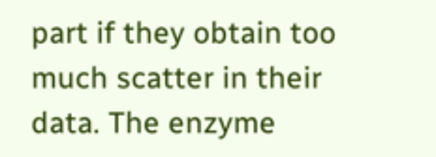part if they obtain too much scatter in their data. The enzyme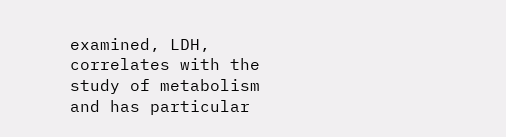examined, LDH, correlates with the study of metabolism and has particular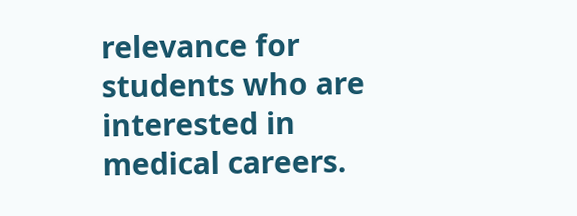relevance for students who are interested in medical careers.